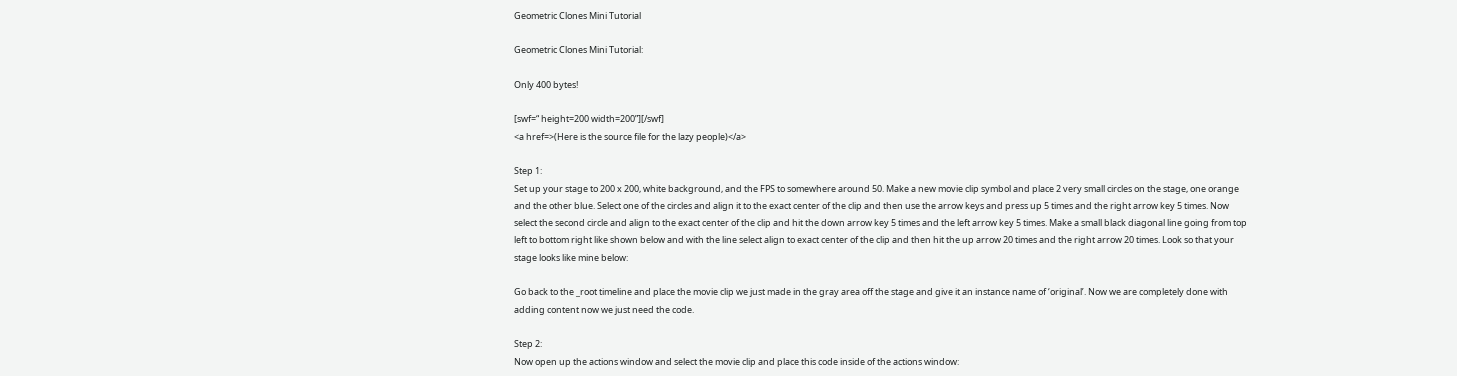Geometric Clones Mini Tutorial

Geometric Clones Mini Tutorial:

Only 400 bytes!

[swf=“ height=200 width=200”][/swf]
<a href=>(Here is the source file for the lazy people)</a>

Step 1:
Set up your stage to 200 x 200, white background, and the FPS to somewhere around 50. Make a new movie clip symbol and place 2 very small circles on the stage, one orange and the other blue. Select one of the circles and align it to the exact center of the clip and then use the arrow keys and press up 5 times and the right arrow key 5 times. Now select the second circle and align to the exact center of the clip and hit the down arrow key 5 times and the left arrow key 5 times. Make a small black diagonal line going from top left to bottom right like shown below and with the line select align to exact center of the clip and then hit the up arrow 20 times and the right arrow 20 times. Look so that your stage looks like mine below:

Go back to the _root timeline and place the movie clip we just made in the gray area off the stage and give it an instance name of ‘original’. Now we are completely done with adding content now we just need the code.

Step 2:
Now open up the actions window and select the movie clip and place this code inside of the actions window: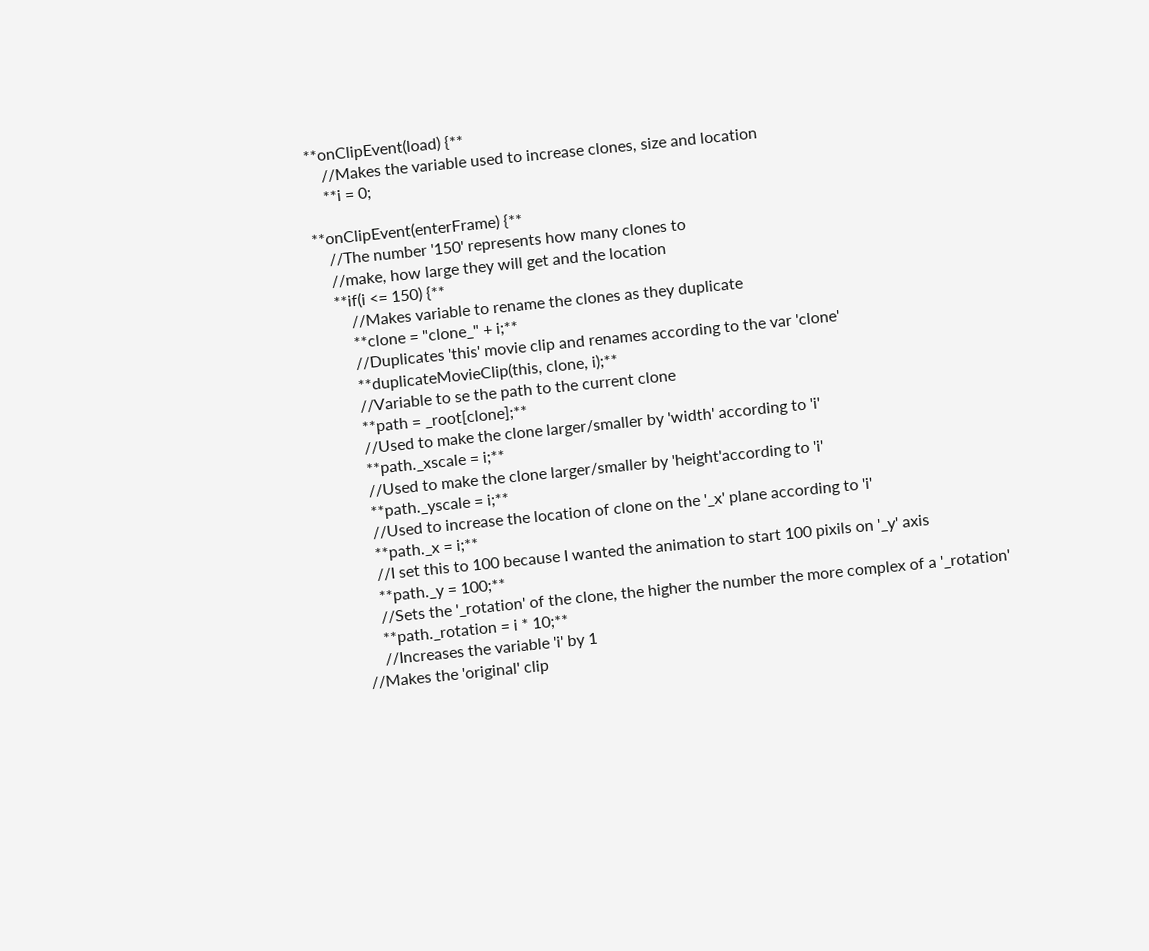**onClipEvent(load) {**
    //Makes the variable used to increase clones, size and location
    **i = 0;

**onClipEvent(enterFrame) {**
    //The number '150' represents how many clones to
    //make, how large they will get and the location
    **if(i <= 150) {**
        //Makes variable to rename the clones as they duplicate
        **clone = "clone_" + i;**
        //Duplicates 'this' movie clip and renames according to the var 'clone'
        **duplicateMovieClip(this, clone, i);**
        //Variable to se the path to the current clone
        **path = _root[clone];**
        //Used to make the clone larger/smaller by 'width' according to 'i'
        **path._xscale = i;**
        //Used to make the clone larger/smaller by 'height'according to 'i'
        **path._yscale = i;**
        //Used to increase the location of clone on the '_x' plane according to 'i'
        **path._x = i;**
        //I set this to 100 because I wanted the animation to start 100 pixils on '_y' axis
        **path._y = 100;**
        //Sets the '_rotation' of the clone, the higher the number the more complex of a '_rotation'
        **path._rotation = i * 10;**
        //Increases the variable 'i' by 1
    //Makes the 'original' clip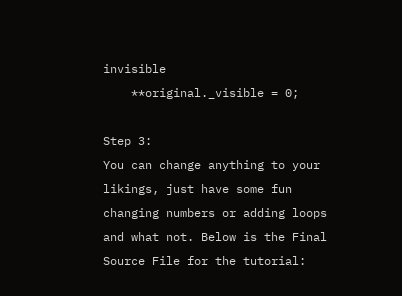invisible
    **original._visible = 0;

Step 3:
You can change anything to your likings, just have some fun changing numbers or adding loops and what not. Below is the Final Source File for the tutorial: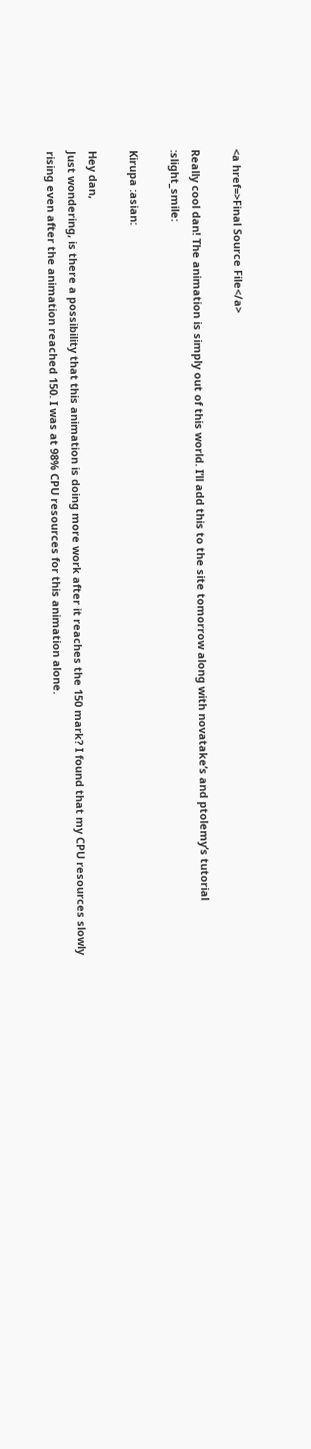<a href=>Final Source File</a>

Really cool dan! The animation is simply out of this world. I’ll add this to the site tomorrow along with novatake’s and ptolemy’s tutorial :slight_smile:

Kirupa :asian:

Hey dan,
Just wondering, is there a possibility that this animation is doing more work after it reaches the 150 mark? I found that my CPU resources slowly rising even after the animation reached 150. I was at 98% CPU resources for this animation alone.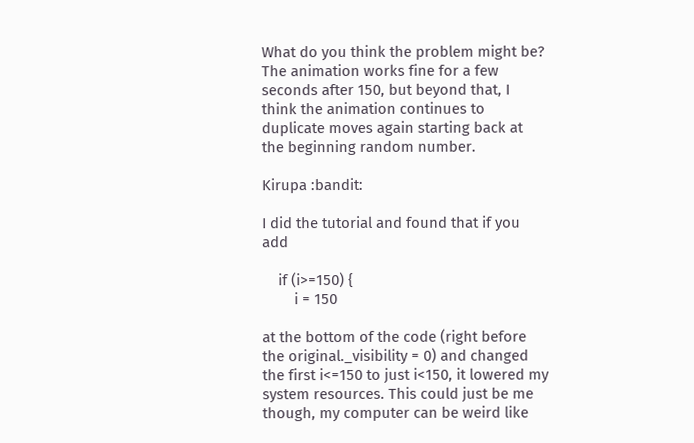What do you think the problem might be? The animation works fine for a few seconds after 150, but beyond that, I think the animation continues to duplicate moves again starting back at the beginning random number.

Kirupa :bandit:

I did the tutorial and found that if you add

    if (i>=150) {
        i = 150

at the bottom of the code (right before the original._visibility = 0) and changed the first i<=150 to just i<150, it lowered my system resources. This could just be me though, my computer can be weird like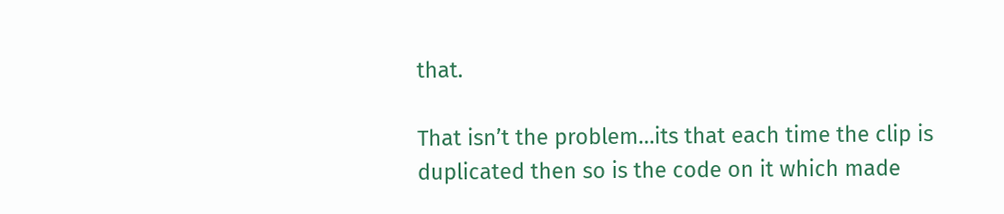that.

That isn’t the problem…its that each time the clip is duplicated then so is the code on it which made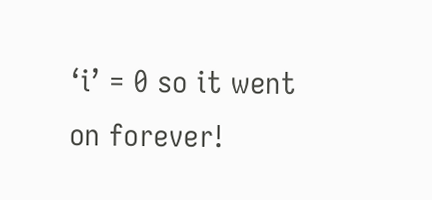‘i’ = 0 so it went on forever!